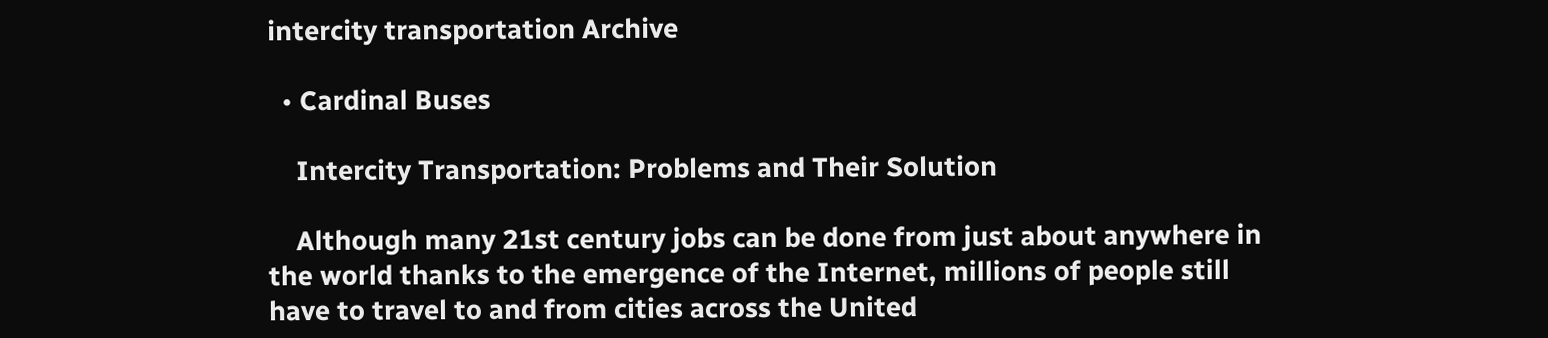intercity transportation Archive

  • Cardinal Buses

    Intercity Transportation: Problems and Their Solution

    Although many 21st century jobs can be done from just about anywhere in the world thanks to the emergence of the Internet, millions of people still have to travel to and from cities across the United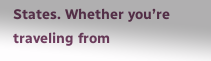States. Whether you’re traveling from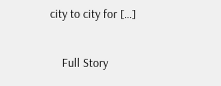city to city for […]

    Full Story